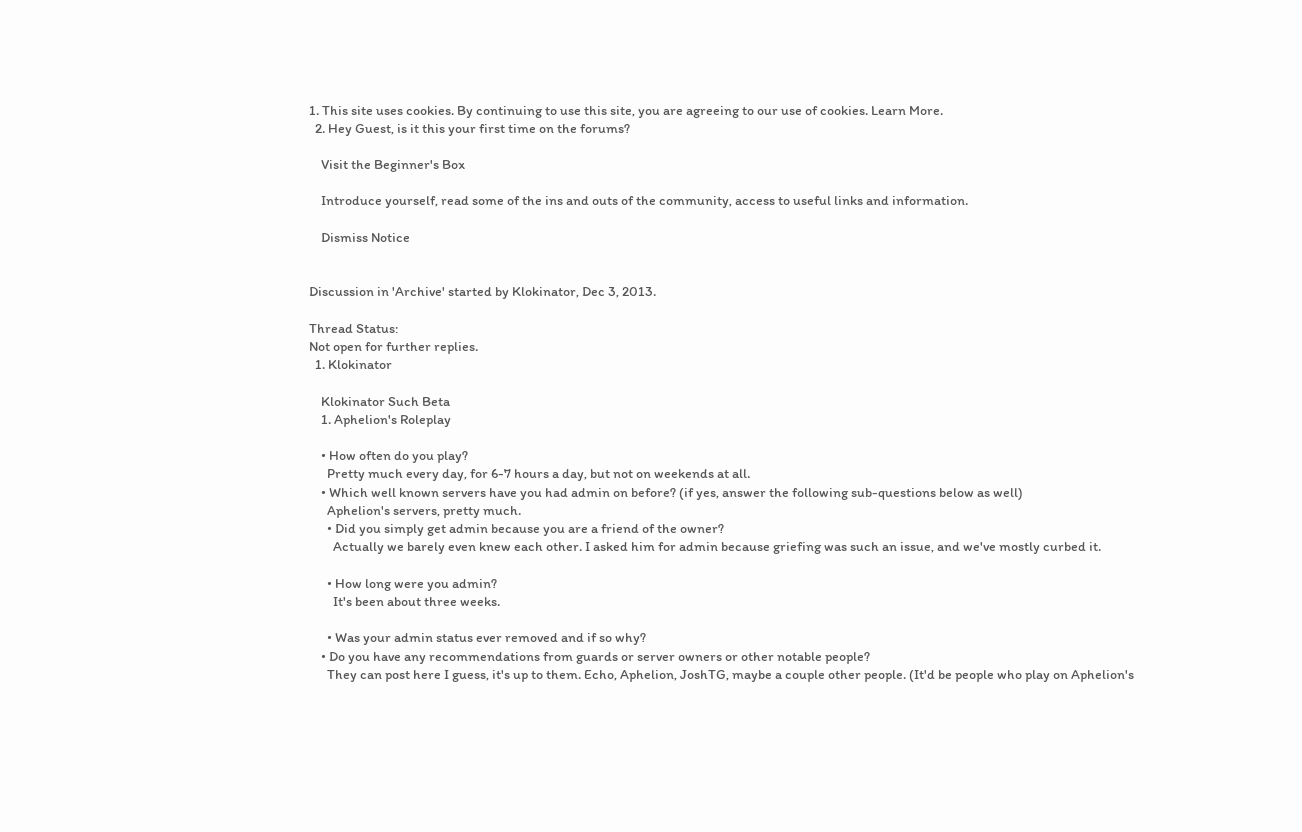1. This site uses cookies. By continuing to use this site, you are agreeing to our use of cookies. Learn More.
  2. Hey Guest, is it this your first time on the forums?

    Visit the Beginner's Box

    Introduce yourself, read some of the ins and outs of the community, access to useful links and information.

    Dismiss Notice


Discussion in 'Archive' started by Klokinator, Dec 3, 2013.

Thread Status:
Not open for further replies.
  1. Klokinator

    Klokinator Such Beta
    1. Aphelion's Roleplay

    • How often do you play?
      Pretty much every day, for 6-7 hours a day, but not on weekends at all.
    • Which well known servers have you had admin on before? (if yes, answer the following sub-questions below as well)
      Aphelion's servers, pretty much.
      • Did you simply get admin because you are a friend of the owner?
        Actually we barely even knew each other. I asked him for admin because griefing was such an issue, and we've mostly curbed it.

      • How long were you admin?
        It's been about three weeks.

      • Was your admin status ever removed and if so why?
    • Do you have any recommendations from guards or server owners or other notable people?
      They can post here I guess, it's up to them. Echo, Aphelion, JoshTG, maybe a couple other people. (It'd be people who play on Aphelion's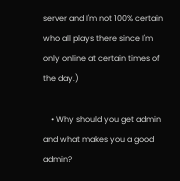server and I'm not 100% certain who all plays there since I'm only online at certain times of the day.)

    • Why should you get admin and what makes you a good admin?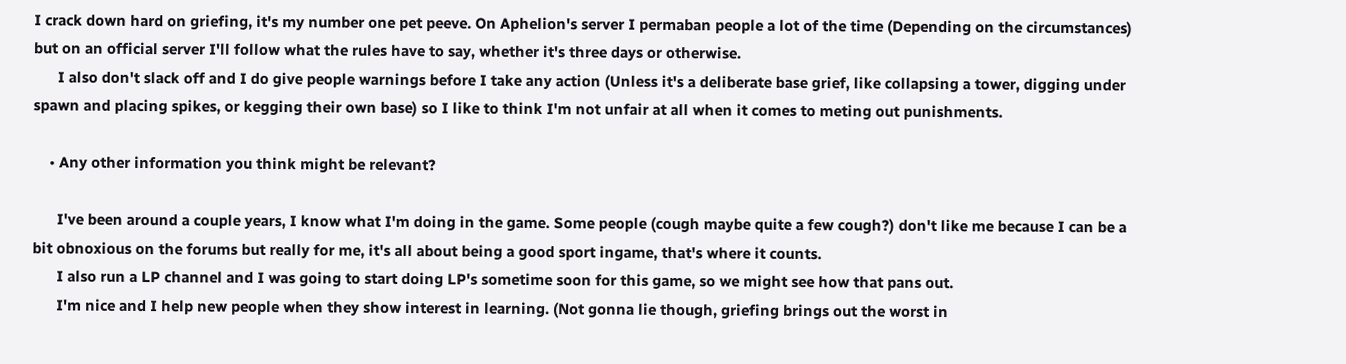I crack down hard on griefing, it's my number one pet peeve. On Aphelion's server I permaban people a lot of the time (Depending on the circumstances) but on an official server I'll follow what the rules have to say, whether it's three days or otherwise.
      I also don't slack off and I do give people warnings before I take any action (Unless it's a deliberate base grief, like collapsing a tower, digging under spawn and placing spikes, or kegging their own base) so I like to think I'm not unfair at all when it comes to meting out punishments.

    • Any other information you think might be relevant?

      I've been around a couple years, I know what I'm doing in the game. Some people (cough maybe quite a few cough?) don't like me because I can be a bit obnoxious on the forums but really for me, it's all about being a good sport ingame, that's where it counts.
      I also run a LP channel and I was going to start doing LP's sometime soon for this game, so we might see how that pans out.
      I'm nice and I help new people when they show interest in learning. (Not gonna lie though, griefing brings out the worst in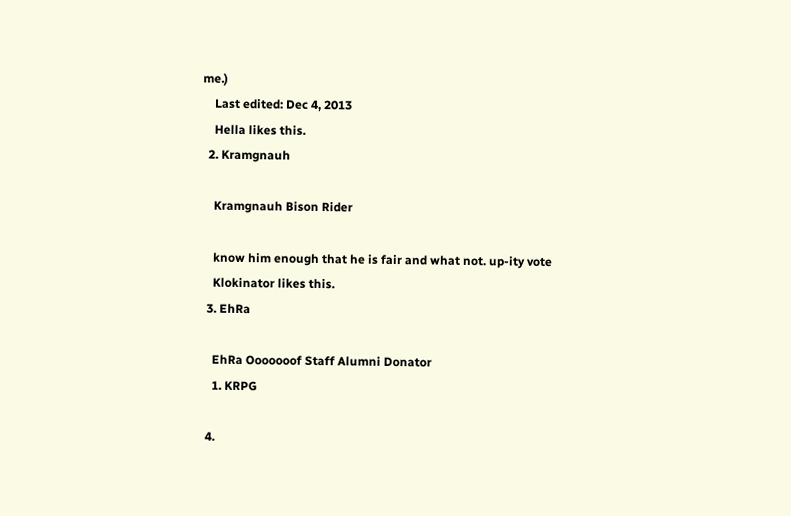me.)
    Last edited: Dec 4, 2013
    Hella likes this.
  2. Kramgnauh

    Kramgnauh Bison Rider

    know him enough that he is fair and what not. up-ity vote
    Klokinator likes this.
  3. EhRa

    EhRa Ooooooof Staff Alumni Donator
    1. KRPG

  4.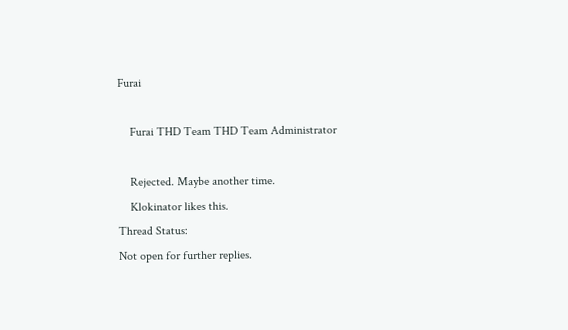Furai

    Furai THD Team THD Team Administrator

    Rejected. Maybe another time.
    Klokinator likes this.
Thread Status:
Not open for further replies.